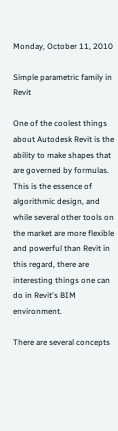Monday, October 11, 2010

Simple parametric family in Revit

One of the coolest things about Autodesk Revit is the ability to make shapes that are governed by formulas. This is the essence of algorithmic design, and while several other tools on the market are more flexible and powerful than Revit in this regard, there are interesting things one can do in Revit's BIM environment.

There are several concepts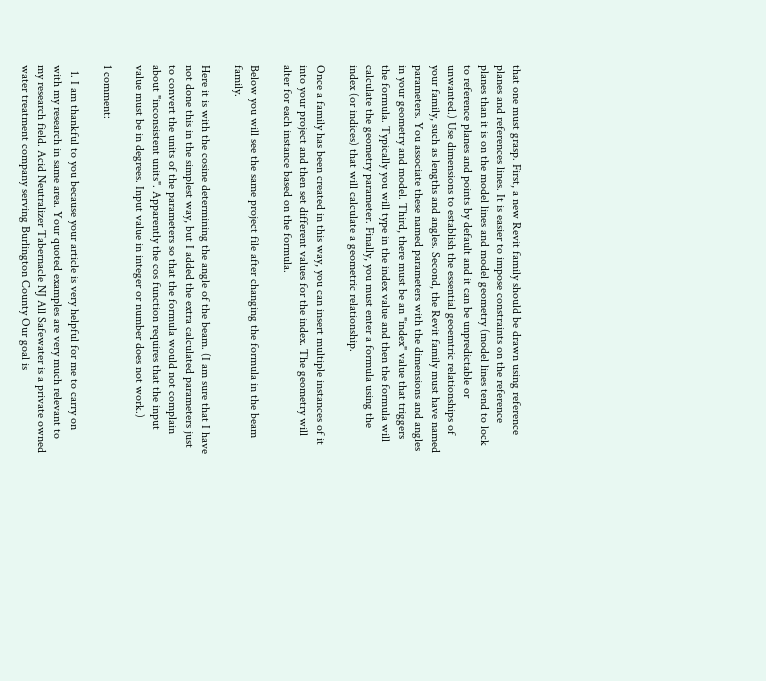that one must grasp. First, a new Revit family should be drawn using reference planes and references lines. It is easier to impose constraints on the reference planes than it is on the model lines and model geometry (model lines tend to lock to reference planes and points by default and it can be unpredictable or unwanted.) Use dimensions to establish the essential geoemtric relationships of your family, such as lengths and angles. Second, the Revit family must have named parameters. You associate these named parameters with the dimensions and angles in your geometry and model. Third, there must be an "index" value that triggers the formula. Typically you will type in the index value and then the formula will calculate the geometry parameter. Finally, you must enter a formula using the index (or indices) that will calculate a geometric relationship.

Once a family has been created in this way, you can insert multiple instances of it into your project and then set different values for the index. The geometry will alter for each instance based on the formula.

Below you will see the same project file after changing the formula in the beam family.

Here it is with the cosine determining the angle of the beam. (I am sure that I have not done this in the simplest way, but I added the extra calculated parameters just to convert the units of the parameters so that the formula would not complain about "inconsistent units". Apparently the cos function requires that the input value must be in degrees. Input value in integer or number does not work.)

1 comment:

  1. I am thankful to you because your article is very helpful for me to carry on with my research in same area. Your quoted examples are very much relevant to my research field. Acid Neutralizer Tabernacle NJ All Safewater is a private owned water treatment company serving Burlington County Our goal is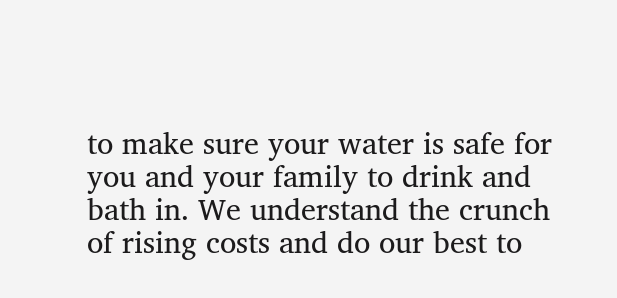to make sure your water is safe for you and your family to drink and bath in. We understand the crunch of rising costs and do our best to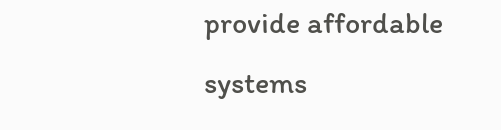provide affordable systems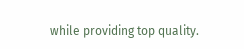while providing top quality.